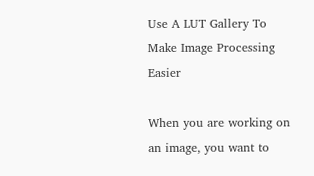Use A LUT Gallery To Make Image Processing Easier

When you are working on an image, you want to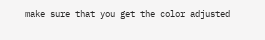make sure that you get the color adjusted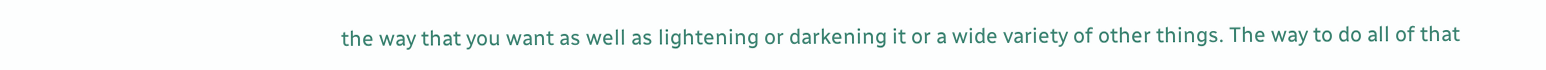the way that you want as well as lightening or darkening it or a wide variety of other things. The way to do all of that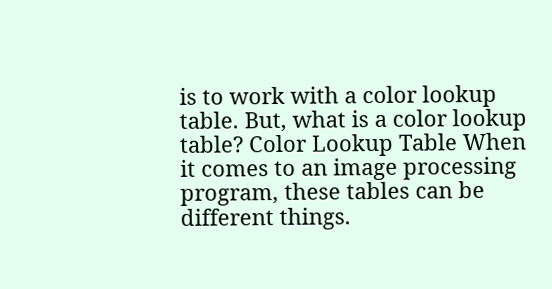is to work with a color lookup table. But, what is a color lookup table? Color Lookup Table When it comes to an image processing program, these tables can be different things.